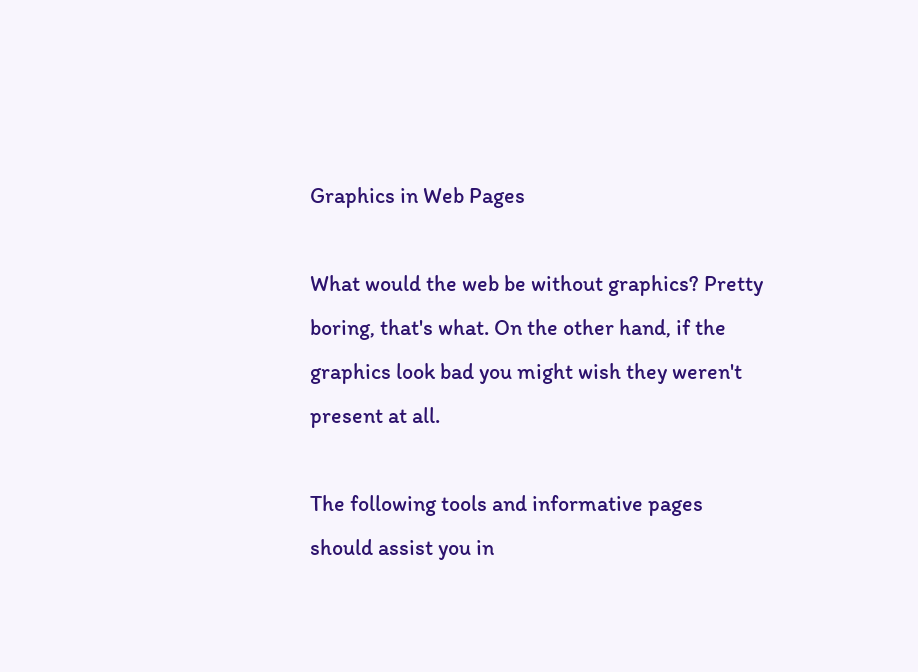Graphics in Web Pages

What would the web be without graphics? Pretty boring, that's what. On the other hand, if the graphics look bad you might wish they weren't present at all.

The following tools and informative pages should assist you in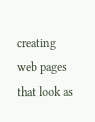creating web pages that look as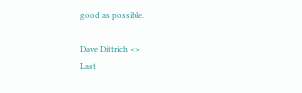good as possible.

Dave Dittrich <>
Last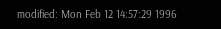modified: Mon Feb 12 14:57:29 1996